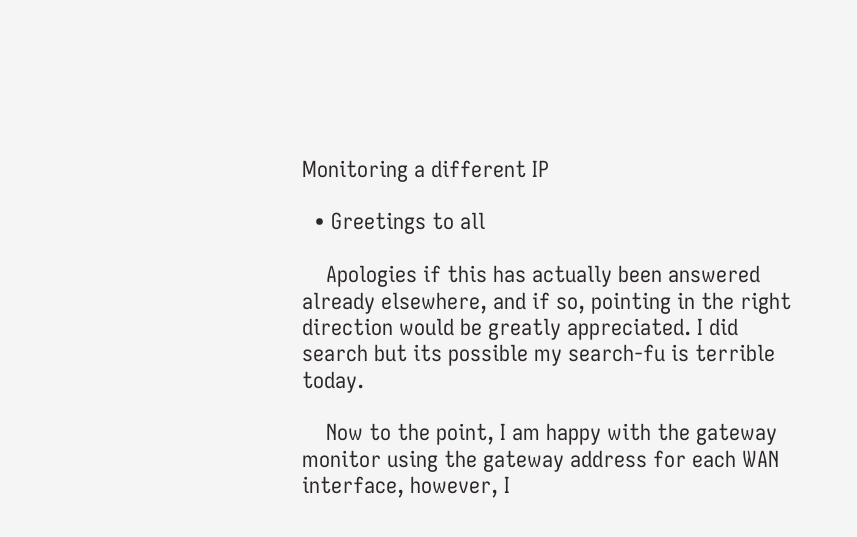Monitoring a different IP

  • Greetings to all

    Apologies if this has actually been answered already elsewhere, and if so, pointing in the right direction would be greatly appreciated. I did search but its possible my search-fu is terrible today.

    Now to the point, I am happy with the gateway monitor using the gateway address for each WAN interface, however, I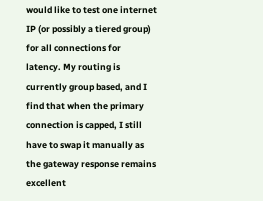would like to test one internet IP (or possibly a tiered group) for all connections for latency. My routing is currently group based, and I find that when the primary connection is capped, I still have to swap it manually as the gateway response remains excellent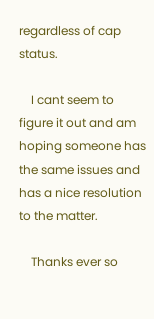regardless of cap status.

    I cant seem to figure it out and am hoping someone has the same issues and has a nice resolution to the matter.

    Thanks ever so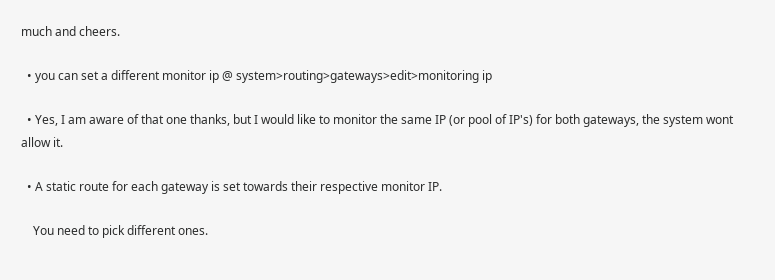much and cheers.

  • you can set a different monitor ip @ system>routing>gateways>edit>monitoring ip

  • Yes, I am aware of that one thanks, but I would like to monitor the same IP (or pool of IP's) for both gateways, the system wont allow it.

  • A static route for each gateway is set towards their respective monitor IP.

    You need to pick different ones.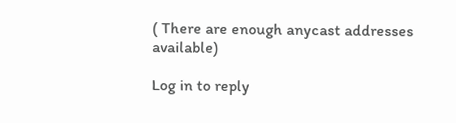( There are enough anycast addresses available)

Log in to reply